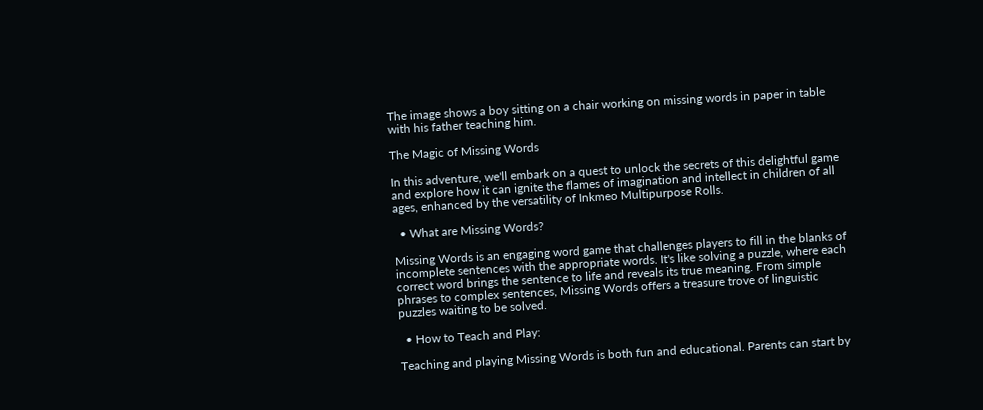The image shows a boy sitting on a chair working on missing words in paper in table with his father teaching him.

The Magic of Missing Words

In this adventure, we'll embark on a quest to unlock the secrets of this delightful game and explore how it can ignite the flames of imagination and intellect in children of all ages, enhanced by the versatility of Inkmeo Multipurpose Rolls.

  • What are Missing Words?

Missing Words is an engaging word game that challenges players to fill in the blanks of incomplete sentences with the appropriate words. It's like solving a puzzle, where each correct word brings the sentence to life and reveals its true meaning. From simple phrases to complex sentences, Missing Words offers a treasure trove of linguistic puzzles waiting to be solved.

  • How to Teach and Play:

Teaching and playing Missing Words is both fun and educational. Parents can start by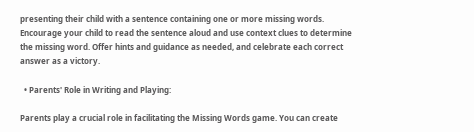presenting their child with a sentence containing one or more missing words. Encourage your child to read the sentence aloud and use context clues to determine the missing word. Offer hints and guidance as needed, and celebrate each correct answer as a victory.

  • Parents' Role in Writing and Playing:

Parents play a crucial role in facilitating the Missing Words game. You can create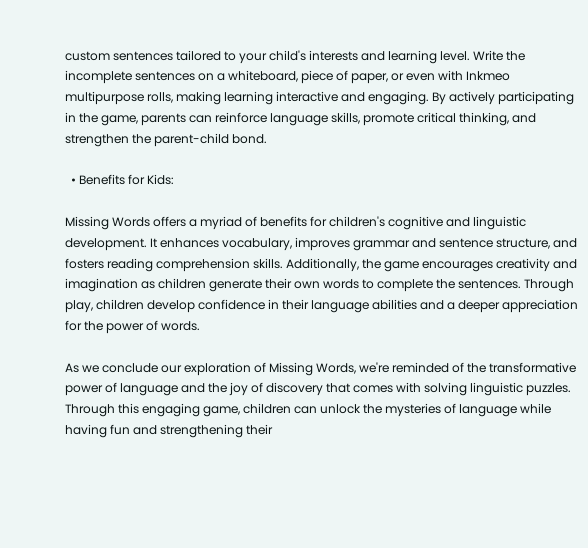custom sentences tailored to your child's interests and learning level. Write the incomplete sentences on a whiteboard, piece of paper, or even with Inkmeo multipurpose rolls, making learning interactive and engaging. By actively participating in the game, parents can reinforce language skills, promote critical thinking, and strengthen the parent-child bond.

  • Benefits for Kids:

Missing Words offers a myriad of benefits for children's cognitive and linguistic development. It enhances vocabulary, improves grammar and sentence structure, and fosters reading comprehension skills. Additionally, the game encourages creativity and imagination as children generate their own words to complete the sentences. Through play, children develop confidence in their language abilities and a deeper appreciation for the power of words.

As we conclude our exploration of Missing Words, we're reminded of the transformative power of language and the joy of discovery that comes with solving linguistic puzzles. Through this engaging game, children can unlock the mysteries of language while having fun and strengthening their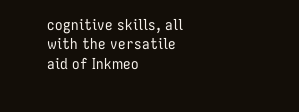cognitive skills, all with the versatile aid of Inkmeo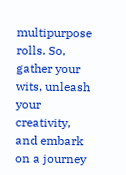multipurpose rolls. So, gather your wits, unleash your creativity, and embark on a journey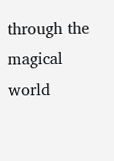through the magical world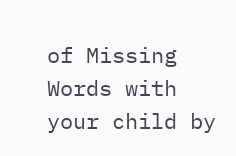of Missing Words with your child by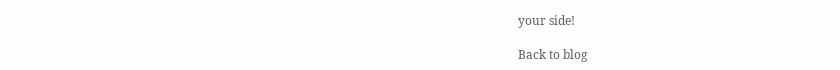your side!

Back to blog